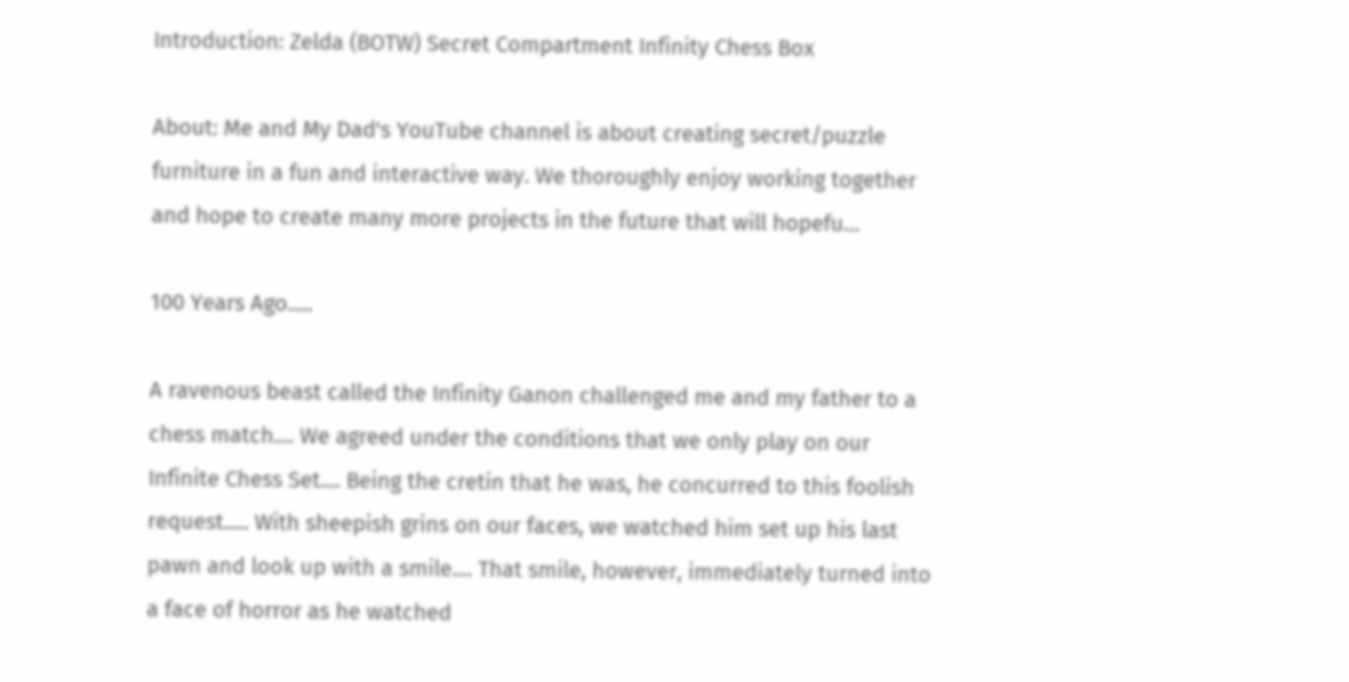Introduction: Zelda (BOTW) Secret Compartment Infinity Chess Box

About: Me and My Dad's YouTube channel is about creating secret/puzzle furniture in a fun and interactive way. We thoroughly enjoy working together and hope to create many more projects in the future that will hopefu…

100 Years Ago.....

A ravenous beast called the Infinity Ganon challenged me and my father to a chess match.... We agreed under the conditions that we only play on our Infinite Chess Set.... Being the cretin that he was, he concurred to this foolish request..... With sheepish grins on our faces, we watched him set up his last pawn and look up with a smile.... That smile, however, immediately turned into a face of horror as he watched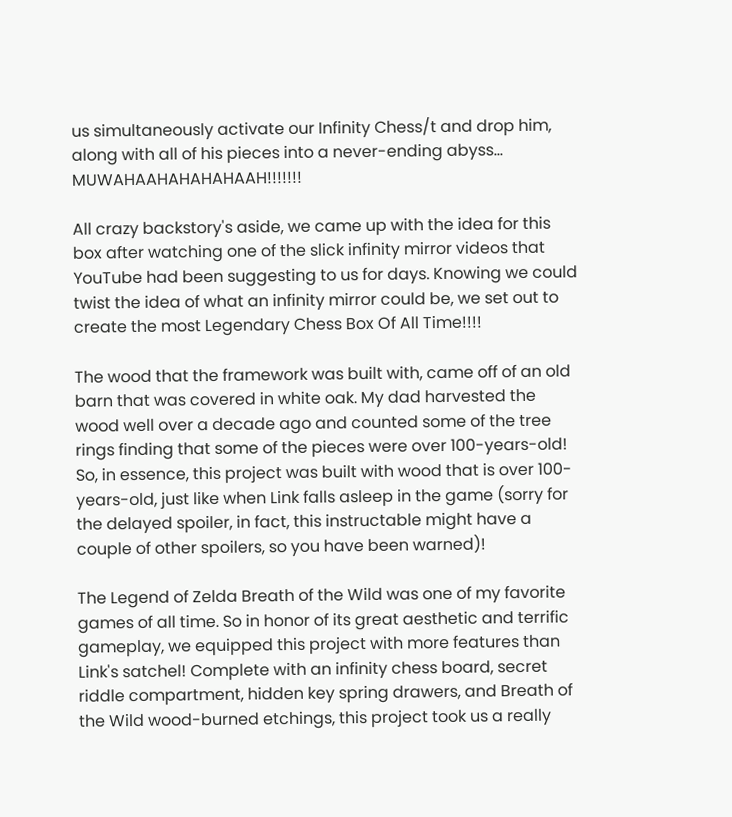us simultaneously activate our Infinity Chess/t and drop him, along with all of his pieces into a never-ending abyss... MUWAHAAHAHAHAHAAH!!!!!!!

All crazy backstory's aside, we came up with the idea for this box after watching one of the slick infinity mirror videos that YouTube had been suggesting to us for days. Knowing we could twist the idea of what an infinity mirror could be, we set out to create the most Legendary Chess Box Of All Time!!!!

The wood that the framework was built with, came off of an old barn that was covered in white oak. My dad harvested the wood well over a decade ago and counted some of the tree rings finding that some of the pieces were over 100-years-old! So, in essence, this project was built with wood that is over 100-years-old, just like when Link falls asleep in the game (sorry for the delayed spoiler, in fact, this instructable might have a couple of other spoilers, so you have been warned)!

The Legend of Zelda Breath of the Wild was one of my favorite games of all time. So in honor of its great aesthetic and terrific gameplay, we equipped this project with more features than Link's satchel! Complete with an infinity chess board, secret riddle compartment, hidden key spring drawers, and Breath of the Wild wood-burned etchings, this project took us a really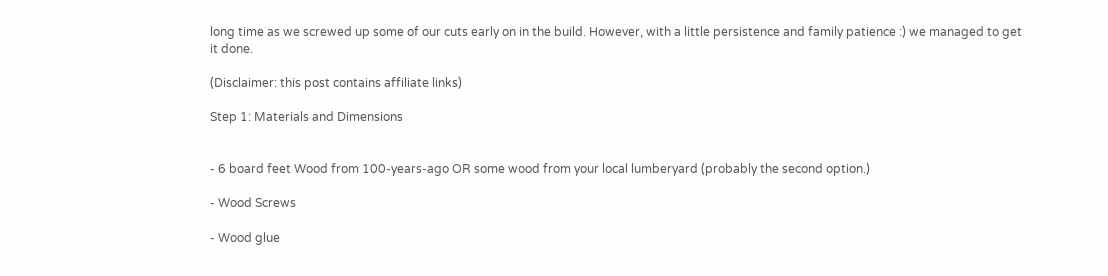long time as we screwed up some of our cuts early on in the build. However, with a little persistence and family patience :) we managed to get it done.

(Disclaimer: this post contains affiliate links)

Step 1: Materials and Dimensions


- 6 board feet Wood from 100-years-ago OR some wood from your local lumberyard (probably the second option.)

- Wood Screws

- Wood glue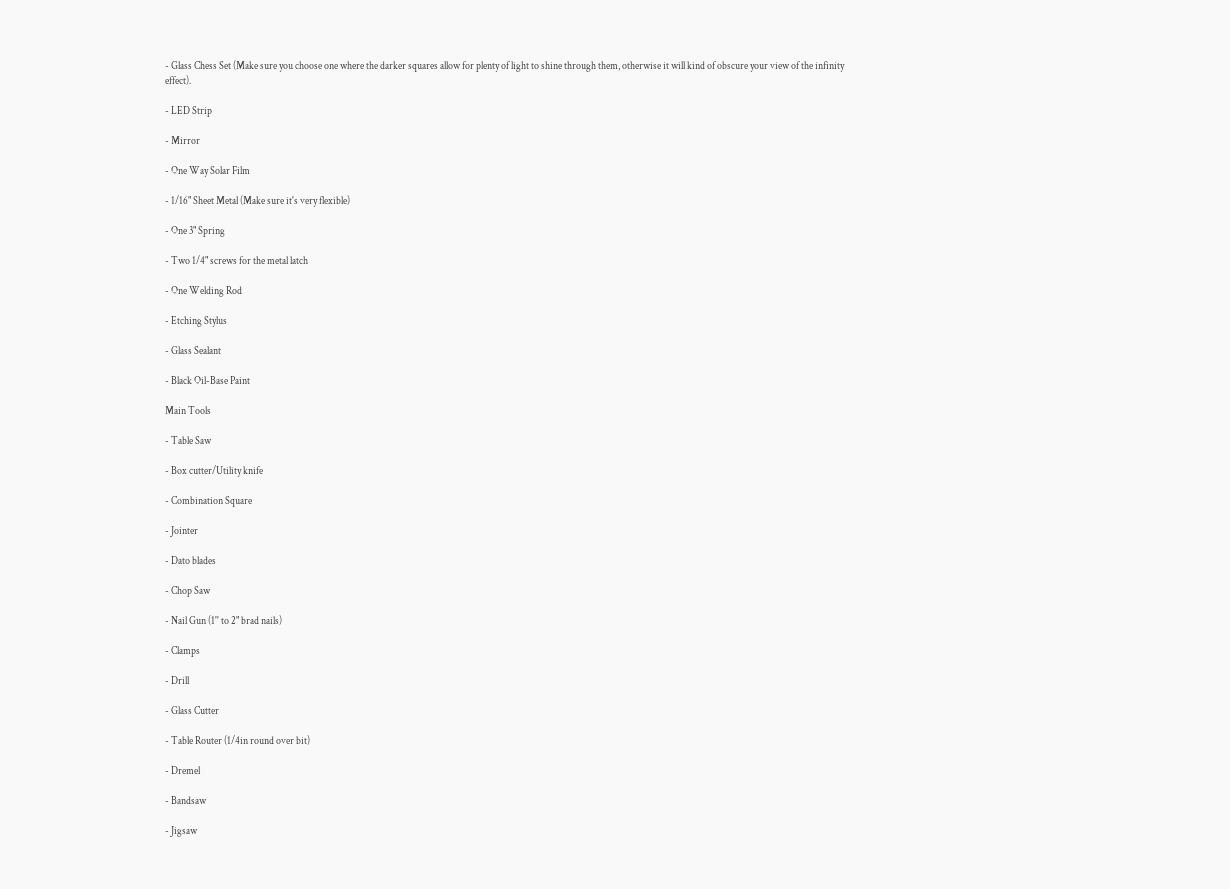- Glass Chess Set (Make sure you choose one where the darker squares allow for plenty of light to shine through them, otherwise it will kind of obscure your view of the infinity effect).

- LED Strip

- Mirror

- One Way Solar Film

- 1/16" Sheet Metal (Make sure it's very flexible)

- One 3" Spring

- Two 1/4" screws for the metal latch

- One Welding Rod

- Etching Stylus

- Glass Sealant

- Black Oil-Base Paint

Main Tools

- Table Saw

- Box cutter/Utility knife

- Combination Square

- Jointer

- Dato blades

- Chop Saw

- Nail Gun (1'' to 2" brad nails)

- Clamps

- Drill

- Glass Cutter

- Table Router (1/4in round over bit)

- Dremel

- Bandsaw

- Jigsaw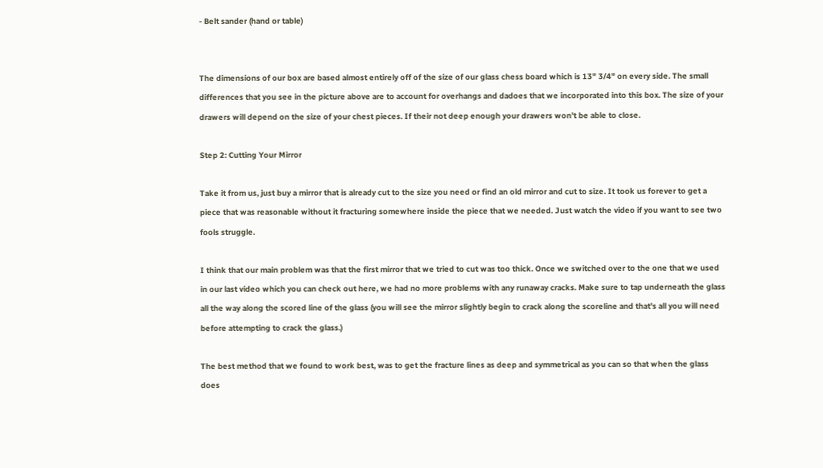- Belt sander (hand or table)


The dimensions of our box are based almost entirely off of the size of our glass chess board which is 13" 3/4" on every side. The small differences that you see in the picture above are to account for overhangs and dadoes that we incorporated into this box. The size of your drawers will depend on the size of your chest pieces. If their not deep enough your drawers won't be able to close.

Step 2: Cutting Your Mirror

Take it from us, just buy a mirror that is already cut to the size you need or find an old mirror and cut to size. It took us forever to get a piece that was reasonable without it fracturing somewhere inside the piece that we needed. Just watch the video if you want to see two fools struggle.

I think that our main problem was that the first mirror that we tried to cut was too thick. Once we switched over to the one that we used in our last video which you can check out here, we had no more problems with any runaway cracks. Make sure to tap underneath the glass all the way along the scored line of the glass (you will see the mirror slightly begin to crack along the scoreline and that's all you will need before attempting to crack the glass.)

The best method that we found to work best, was to get the fracture lines as deep and symmetrical as you can so that when the glass does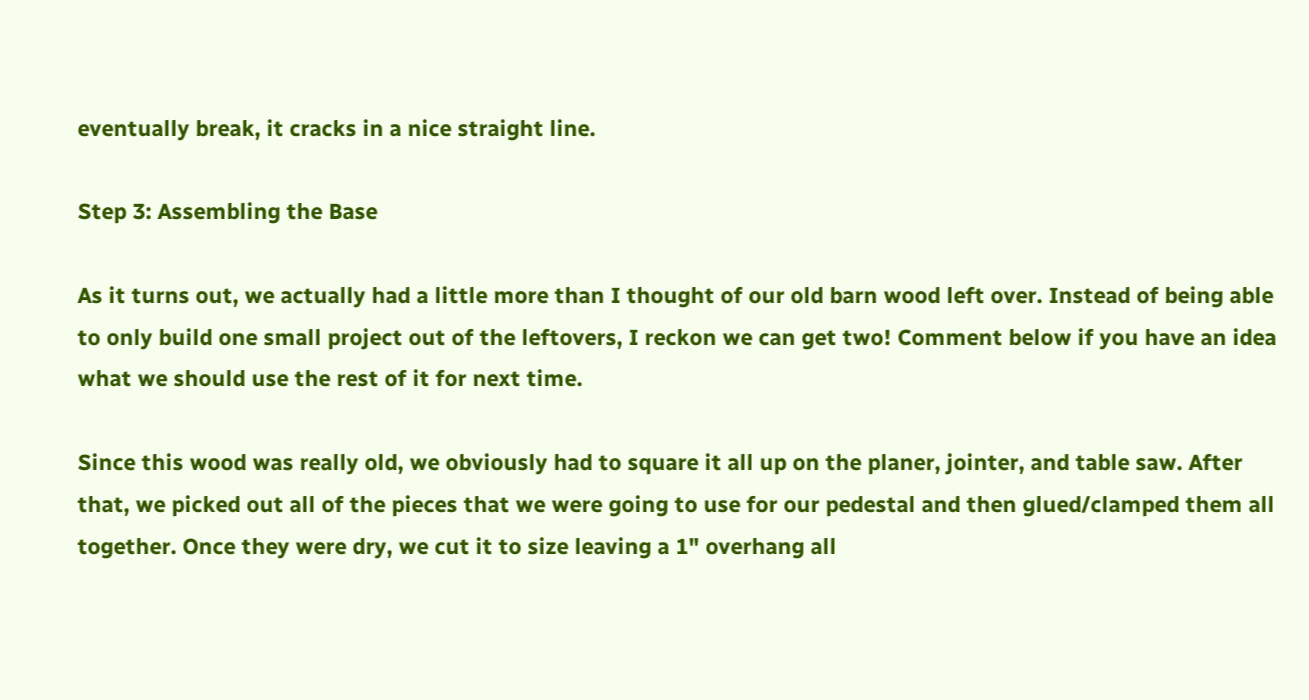eventually break, it cracks in a nice straight line.

Step 3: Assembling the Base

As it turns out, we actually had a little more than I thought of our old barn wood left over. Instead of being able to only build one small project out of the leftovers, I reckon we can get two! Comment below if you have an idea what we should use the rest of it for next time.

Since this wood was really old, we obviously had to square it all up on the planer, jointer, and table saw. After that, we picked out all of the pieces that we were going to use for our pedestal and then glued/clamped them all together. Once they were dry, we cut it to size leaving a 1" overhang all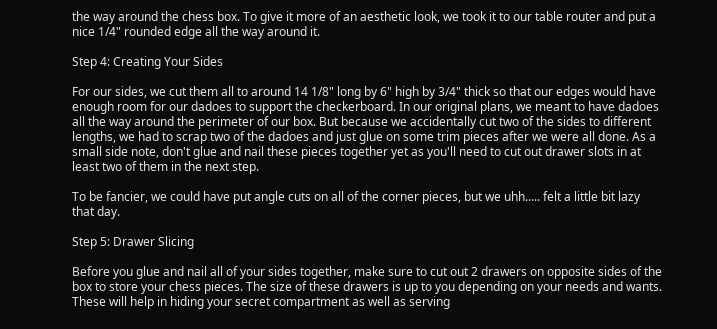the way around the chess box. To give it more of an aesthetic look, we took it to our table router and put a nice 1/4" rounded edge all the way around it.

Step 4: Creating Your Sides

For our sides, we cut them all to around 14 1/8" long by 6" high by 3/4" thick so that our edges would have enough room for our dadoes to support the checkerboard. In our original plans, we meant to have dadoes all the way around the perimeter of our box. But because we accidentally cut two of the sides to different lengths, we had to scrap two of the dadoes and just glue on some trim pieces after we were all done. As a small side note, don't glue and nail these pieces together yet as you'll need to cut out drawer slots in at least two of them in the next step.

To be fancier, we could have put angle cuts on all of the corner pieces, but we uhh..... felt a little bit lazy that day.

Step 5: Drawer Slicing

Before you glue and nail all of your sides together, make sure to cut out 2 drawers on opposite sides of the box to store your chess pieces. The size of these drawers is up to you depending on your needs and wants. These will help in hiding your secret compartment as well as serving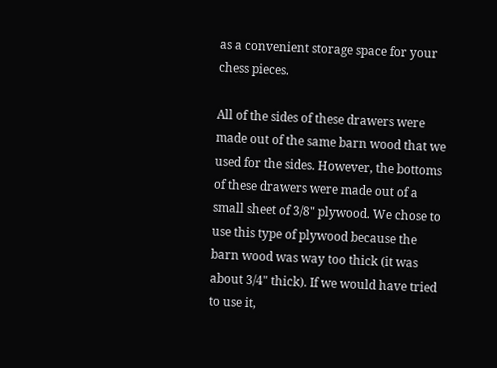as a convenient storage space for your chess pieces.

All of the sides of these drawers were made out of the same barn wood that we used for the sides. However, the bottoms of these drawers were made out of a small sheet of 3/8" plywood. We chose to use this type of plywood because the barn wood was way too thick (it was about 3/4" thick). If we would have tried to use it,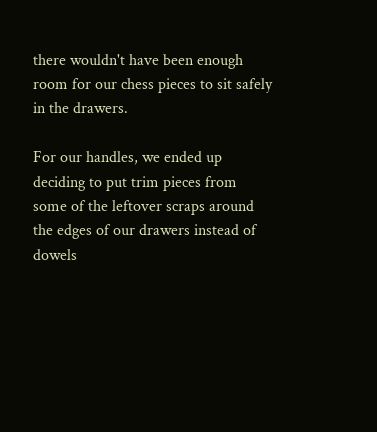there wouldn't have been enough room for our chess pieces to sit safely in the drawers.

For our handles, we ended up deciding to put trim pieces from some of the leftover scraps around the edges of our drawers instead of dowels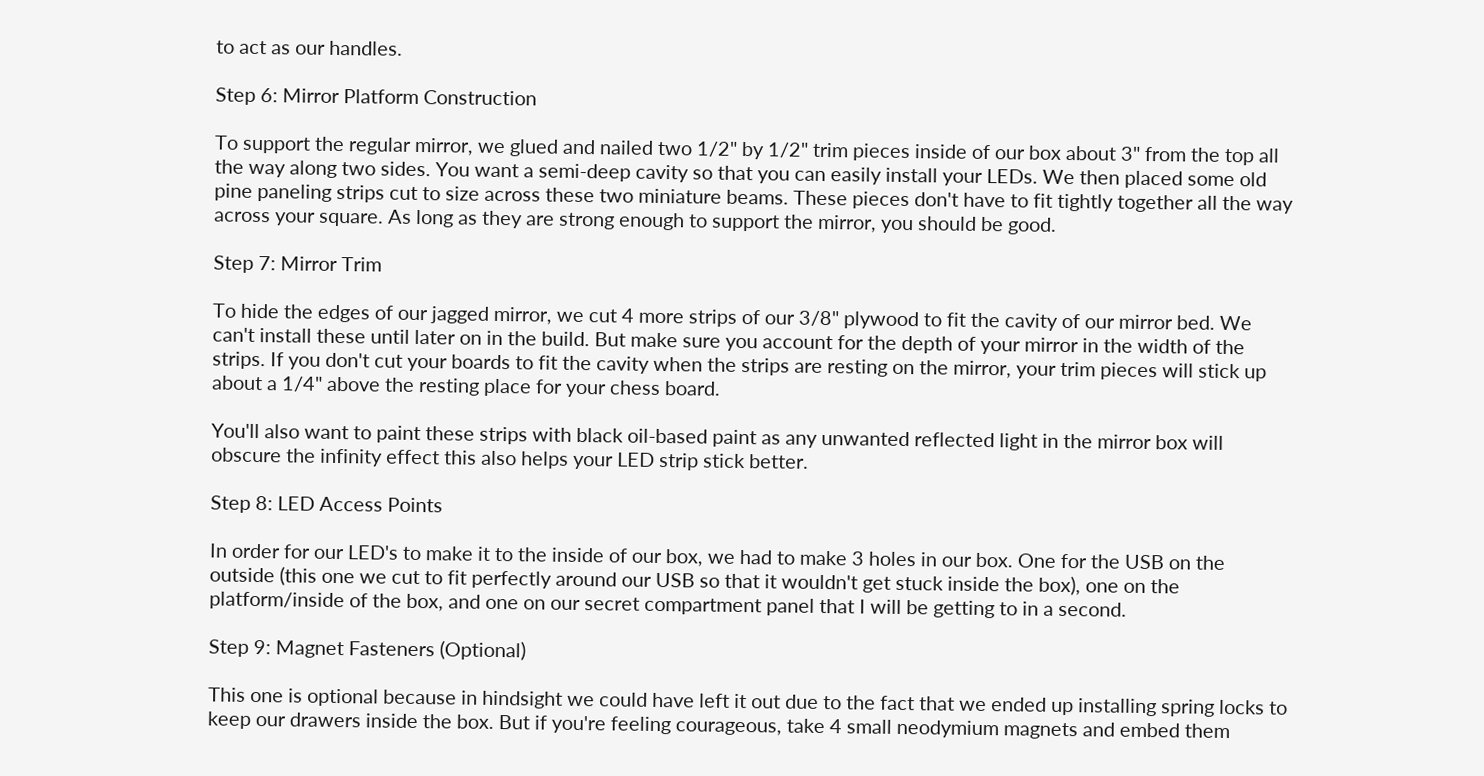to act as our handles.

Step 6: Mirror Platform Construction

To support the regular mirror, we glued and nailed two 1/2" by 1/2" trim pieces inside of our box about 3" from the top all the way along two sides. You want a semi-deep cavity so that you can easily install your LEDs. We then placed some old pine paneling strips cut to size across these two miniature beams. These pieces don't have to fit tightly together all the way across your square. As long as they are strong enough to support the mirror, you should be good.

Step 7: Mirror Trim

To hide the edges of our jagged mirror, we cut 4 more strips of our 3/8" plywood to fit the cavity of our mirror bed. We can't install these until later on in the build. But make sure you account for the depth of your mirror in the width of the strips. If you don't cut your boards to fit the cavity when the strips are resting on the mirror, your trim pieces will stick up about a 1/4" above the resting place for your chess board.

You'll also want to paint these strips with black oil-based paint as any unwanted reflected light in the mirror box will obscure the infinity effect this also helps your LED strip stick better.

Step 8: LED Access Points

In order for our LED's to make it to the inside of our box, we had to make 3 holes in our box. One for the USB on the outside (this one we cut to fit perfectly around our USB so that it wouldn't get stuck inside the box), one on the platform/inside of the box, and one on our secret compartment panel that I will be getting to in a second.

Step 9: Magnet Fasteners (Optional)

This one is optional because in hindsight we could have left it out due to the fact that we ended up installing spring locks to keep our drawers inside the box. But if you're feeling courageous, take 4 small neodymium magnets and embed them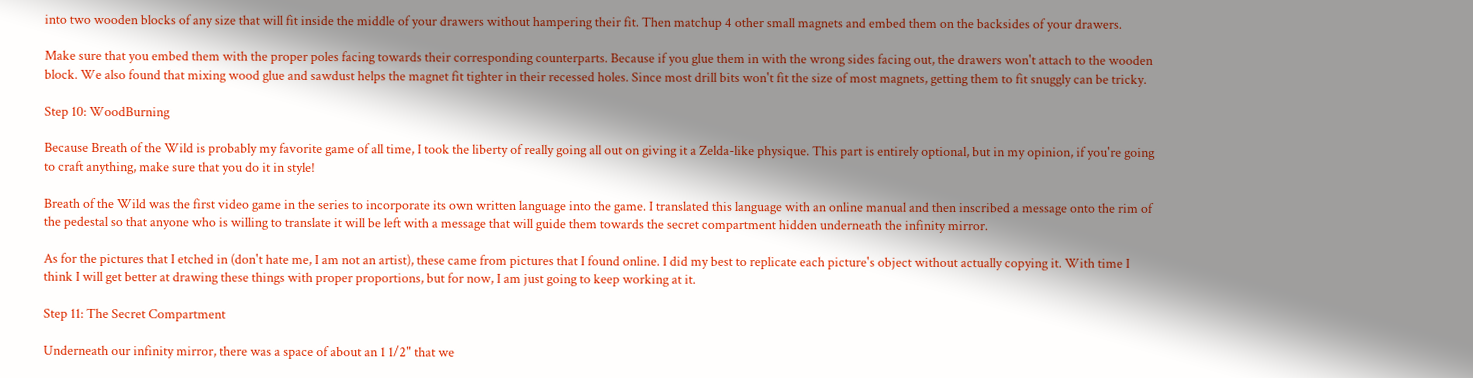into two wooden blocks of any size that will fit inside the middle of your drawers without hampering their fit. Then matchup 4 other small magnets and embed them on the backsides of your drawers.

Make sure that you embed them with the proper poles facing towards their corresponding counterparts. Because if you glue them in with the wrong sides facing out, the drawers won't attach to the wooden block. We also found that mixing wood glue and sawdust helps the magnet fit tighter in their recessed holes. Since most drill bits won't fit the size of most magnets, getting them to fit snuggly can be tricky.

Step 10: WoodBurning

Because Breath of the Wild is probably my favorite game of all time, I took the liberty of really going all out on giving it a Zelda-like physique. This part is entirely optional, but in my opinion, if you're going to craft anything, make sure that you do it in style!

Breath of the Wild was the first video game in the series to incorporate its own written language into the game. I translated this language with an online manual and then inscribed a message onto the rim of the pedestal so that anyone who is willing to translate it will be left with a message that will guide them towards the secret compartment hidden underneath the infinity mirror.

As for the pictures that I etched in (don't hate me, I am not an artist), these came from pictures that I found online. I did my best to replicate each picture's object without actually copying it. With time I think I will get better at drawing these things with proper proportions, but for now, I am just going to keep working at it.

Step 11: The Secret Compartment

Underneath our infinity mirror, there was a space of about an 1 1/2" that we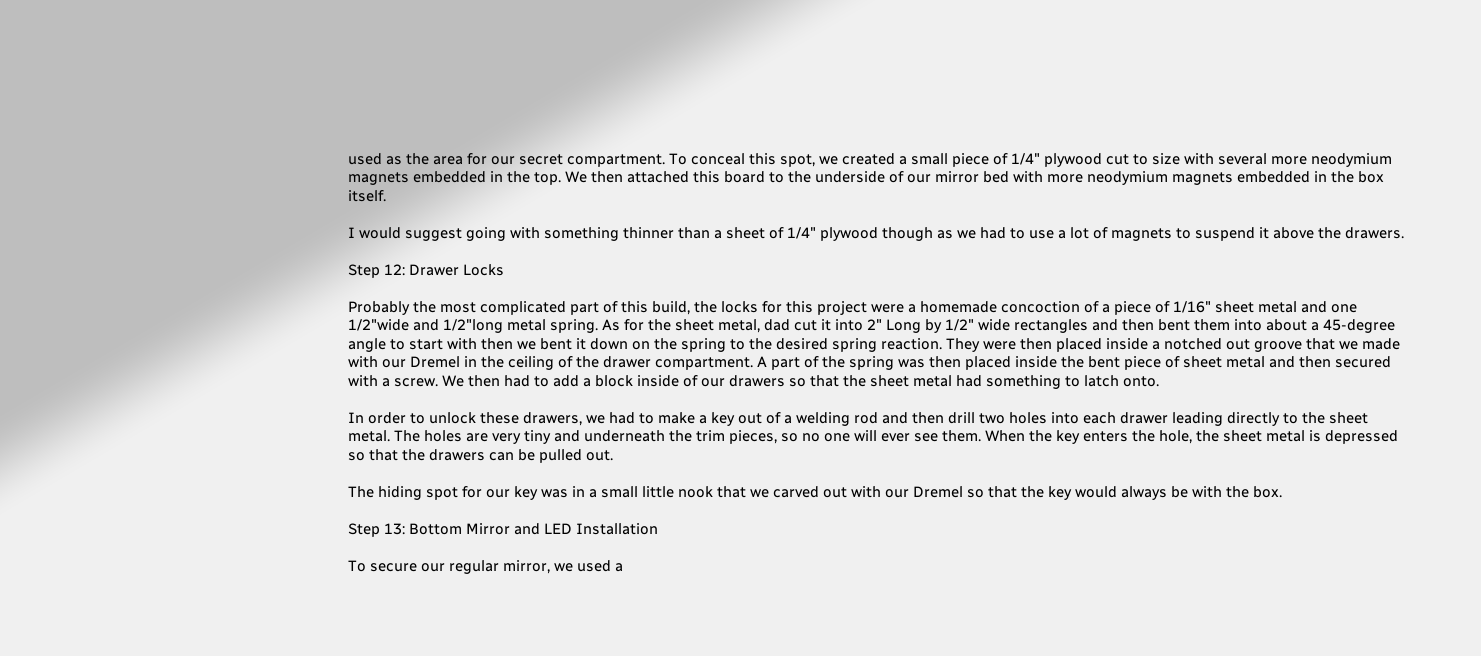used as the area for our secret compartment. To conceal this spot, we created a small piece of 1/4" plywood cut to size with several more neodymium magnets embedded in the top. We then attached this board to the underside of our mirror bed with more neodymium magnets embedded in the box itself.

I would suggest going with something thinner than a sheet of 1/4" plywood though as we had to use a lot of magnets to suspend it above the drawers.

Step 12: Drawer Locks

Probably the most complicated part of this build, the locks for this project were a homemade concoction of a piece of 1/16" sheet metal and one 1/2"wide and 1/2"long metal spring. As for the sheet metal, dad cut it into 2" Long by 1/2" wide rectangles and then bent them into about a 45-degree angle to start with then we bent it down on the spring to the desired spring reaction. They were then placed inside a notched out groove that we made with our Dremel in the ceiling of the drawer compartment. A part of the spring was then placed inside the bent piece of sheet metal and then secured with a screw. We then had to add a block inside of our drawers so that the sheet metal had something to latch onto.

In order to unlock these drawers, we had to make a key out of a welding rod and then drill two holes into each drawer leading directly to the sheet metal. The holes are very tiny and underneath the trim pieces, so no one will ever see them. When the key enters the hole, the sheet metal is depressed so that the drawers can be pulled out.

The hiding spot for our key was in a small little nook that we carved out with our Dremel so that the key would always be with the box.

Step 13: Bottom Mirror and LED Installation

To secure our regular mirror, we used a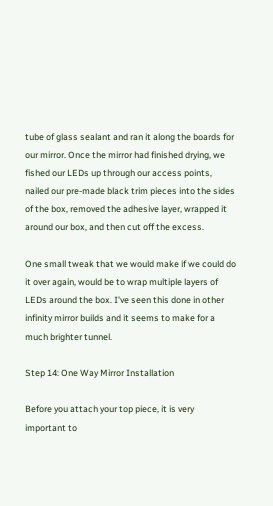tube of glass sealant and ran it along the boards for our mirror. Once the mirror had finished drying, we fished our LEDs up through our access points, nailed our pre-made black trim pieces into the sides of the box, removed the adhesive layer, wrapped it around our box, and then cut off the excess.

One small tweak that we would make if we could do it over again, would be to wrap multiple layers of LEDs around the box. I've seen this done in other infinity mirror builds and it seems to make for a much brighter tunnel.

Step 14: One Way Mirror Installation

Before you attach your top piece, it is very important to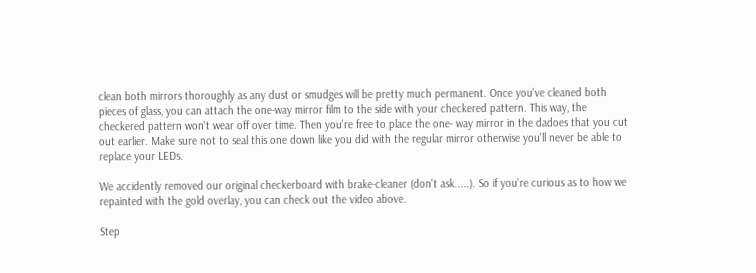clean both mirrors thoroughly as any dust or smudges will be pretty much permanent. Once you've cleaned both pieces of glass, you can attach the one-way mirror film to the side with your checkered pattern. This way, the checkered pattern won't wear off over time. Then you're free to place the one- way mirror in the dadoes that you cut out earlier. Make sure not to seal this one down like you did with the regular mirror otherwise you'll never be able to replace your LEDs.

We accidently removed our original checkerboard with brake-cleaner (don't ask.....). So if you're curious as to how we repainted with the gold overlay, you can check out the video above.

Step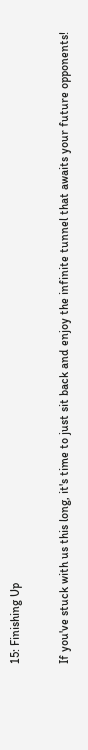15: Finishing Up

If you've stuck with us this long, it's time to just sit back and enjoy the infinite tunnel that awaits your future opponents!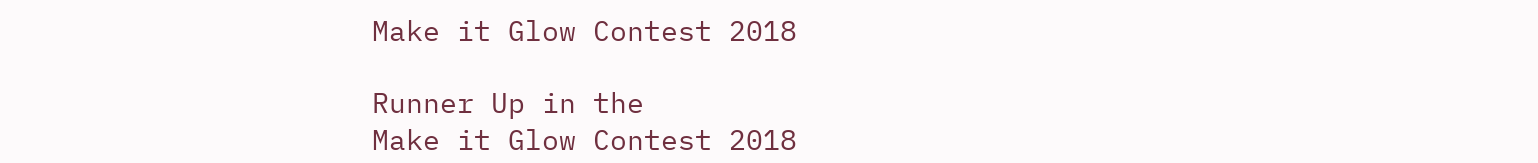Make it Glow Contest 2018

Runner Up in the
Make it Glow Contest 2018